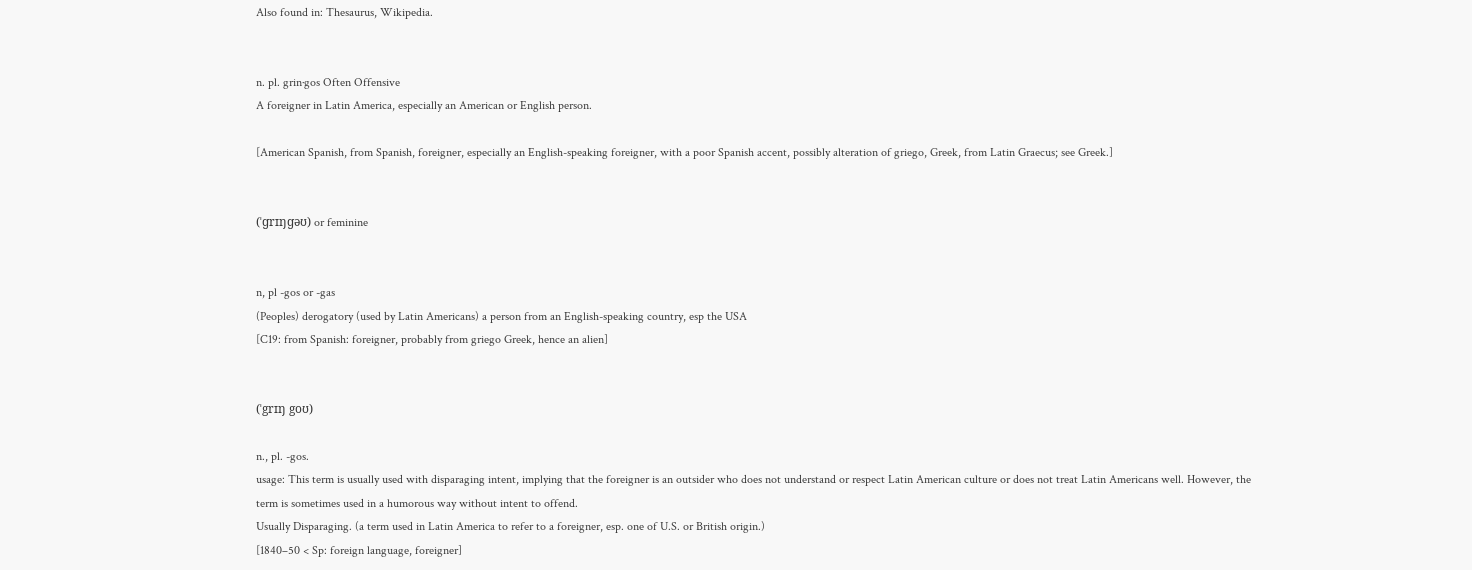Also found in: Thesaurus, Wikipedia.


n. pl. grin·gos Often Offensive
A foreigner in Latin America, especially an American or English person.

[American Spanish, from Spanish, foreigner, especially an English-speaking foreigner, with a poor Spanish accent, possibly alteration of griego, Greek, from Latin Graecus; see Greek.]


(ˈɡrɪŋɡəʊ) or feminine


n, pl -gos or -gas
(Peoples) derogatory (used by Latin Americans) a person from an English-speaking country, esp the USA
[C19: from Spanish: foreigner, probably from griego Greek, hence an alien]


(ˈgrɪŋ goʊ)

n., pl. -gos.
usage: This term is usually used with disparaging intent, implying that the foreigner is an outsider who does not understand or respect Latin American culture or does not treat Latin Americans well. However, the term is sometimes used in a humorous way without intent to offend.
Usually Disparaging. (a term used in Latin America to refer to a foreigner, esp. one of U.S. or British origin.)
[1840–50 < Sp: foreign language, foreigner]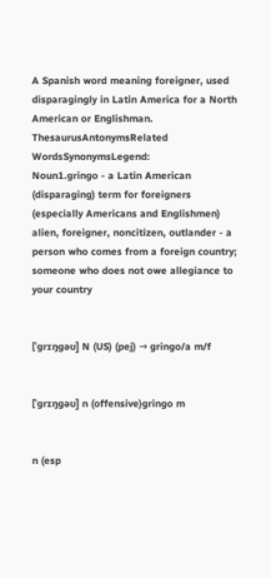A Spanish word meaning foreigner, used disparagingly in Latin America for a North American or Englishman.
ThesaurusAntonymsRelated WordsSynonymsLegend:
Noun1.gringo - a Latin American (disparaging) term for foreigners (especially Americans and Englishmen)
alien, foreigner, noncitizen, outlander - a person who comes from a foreign country; someone who does not owe allegiance to your country


[ˈgrɪŋgəʊ] N (US) (pej) → gringo/a m/f


[ˈgrɪŋgəʊ] n (offensive)gringo m


n (esp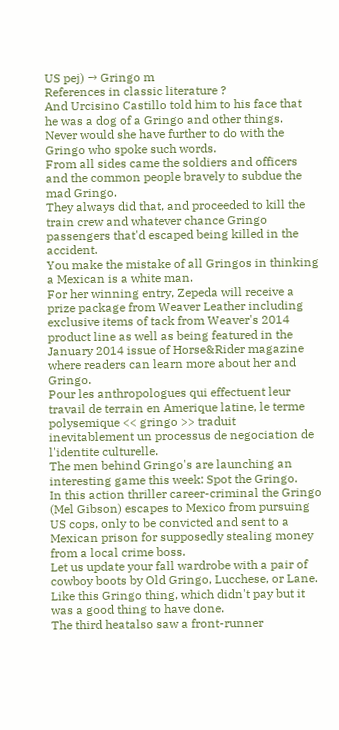US pej) → Gringo m
References in classic literature ?
And Urcisino Castillo told him to his face that he was a dog of a Gringo and other things.
Never would she have further to do with the Gringo who spoke such words.
From all sides came the soldiers and officers and the common people bravely to subdue the mad Gringo.
They always did that, and proceeded to kill the train crew and whatever chance Gringo passengers that'd escaped being killed in the accident.
You make the mistake of all Gringos in thinking a Mexican is a white man.
For her winning entry, Zepeda will receive a prize package from Weaver Leather including exclusive items of tack from Weaver's 2014 product line as well as being featured in the January 2014 issue of Horse&Rider magazine where readers can learn more about her and Gringo.
Pour les anthropologues qui effectuent leur travail de terrain en Amerique latine, le terme polysemique << gringo >> traduit inevitablement un processus de negociation de l'identite culturelle.
The men behind Gringo's are launching an interesting game this week: Spot the Gringo.
In this action thriller career-criminal the Gringo (Mel Gibson) escapes to Mexico from pursuing US cops, only to be convicted and sent to a Mexican prison for supposedly stealing money from a local crime boss.
Let us update your fall wardrobe with a pair of cowboy boots by Old Gringo, Lucchese, or Lane.
Like this Gringo thing, which didn't pay but it was a good thing to have done.
The third heatalso saw a front-runner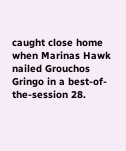caught close home when Marinas Hawk nailed Grouchos Gringo in a best-of-the-session 28.